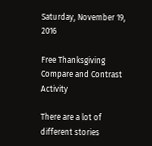Saturday, November 19, 2016

Free Thanksgiving Compare and Contrast Activity

There are a lot of different stories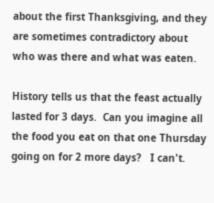about the first Thanksgiving, and they are sometimes contradictory about who was there and what was eaten.

History tells us that the feast actually lasted for 3 days.  Can you imagine all the food you eat on that one Thursday going on for 2 more days?   I can't.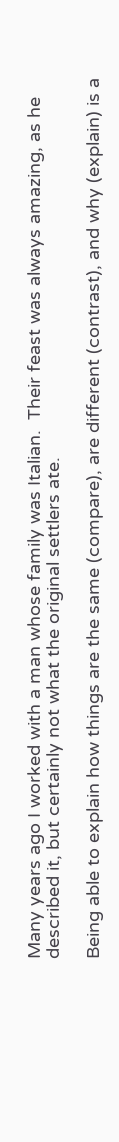Many years ago I worked with a man whose family was Italian.  Their feast was always amazing, as he described it, but certainly not what the original settlers ate.

Being able to explain how things are the same (compare), are different (contrast), and why (explain) is a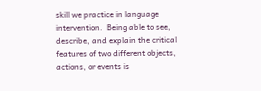skill we practice in language intervention.  Being able to see, describe, and explain the critical features of two different objects, actions, or events is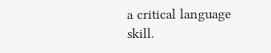a critical language skill.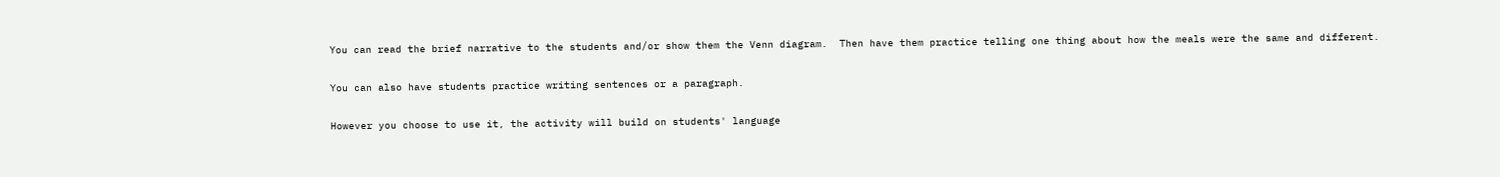You can read the brief narrative to the students and/or show them the Venn diagram.  Then have them practice telling one thing about how the meals were the same and different.

You can also have students practice writing sentences or a paragraph.

However you choose to use it, the activity will build on students' language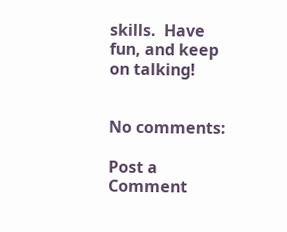skills.  Have fun, and keep on talking!


No comments:

Post a Comment